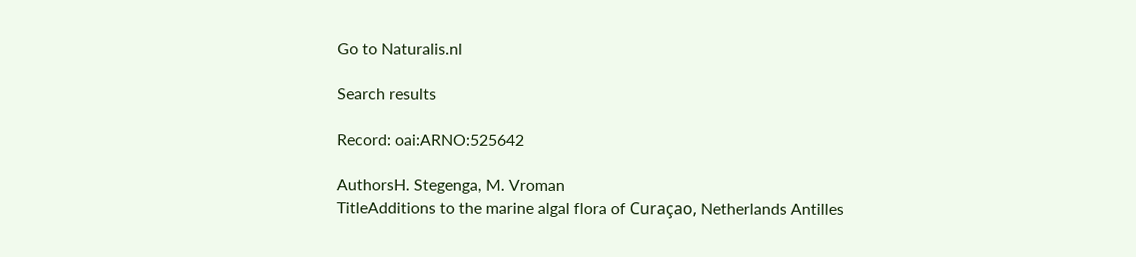Go to Naturalis.nl

Search results

Record: oai:ARNO:525642

AuthorsH. Stegenga, M. Vroman
TitleAdditions to the marine algal flora of Curaçao, Netherlands Antilles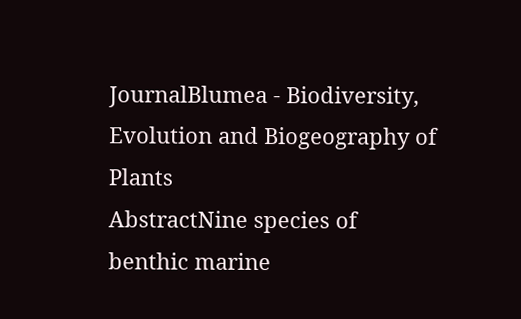JournalBlumea - Biodiversity, Evolution and Biogeography of Plants
AbstractNine species of benthic marine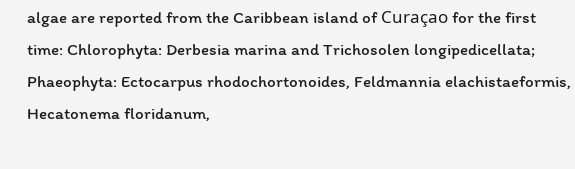algae are reported from the Caribbean island of Curaçao for the first time: Chlorophyta: Derbesia marina and Trichosolen longipedicellata; Phaeophyta: Ectocarpus rhodochortonoides, Feldmannia elachistaeformis, Hecatonema floridanum,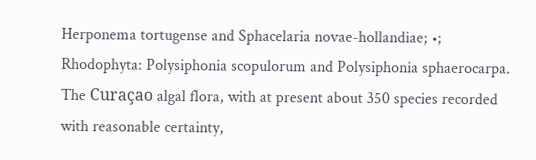Herponema tortugense and Sphacelaria novae-hollandiae; •; Rhodophyta: Polysiphonia scopulorum and Polysiphonia sphaerocarpa.
The Curaçao algal flora, with at present about 350 species recorded with reasonable certainty,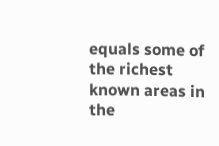equals some of the richest known areas in the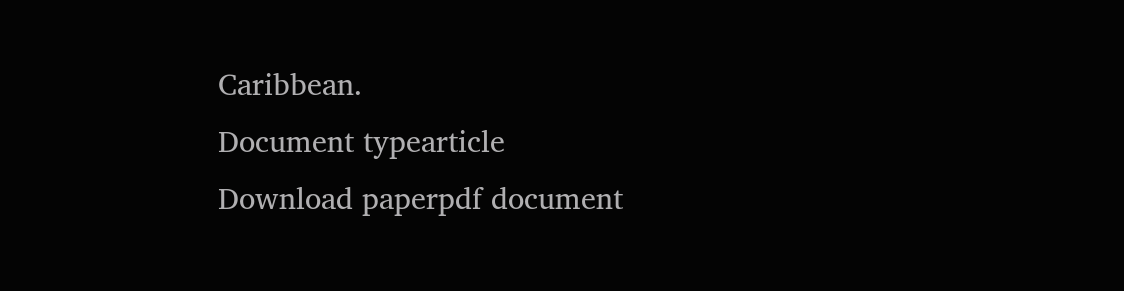Caribbean.
Document typearticle
Download paperpdf document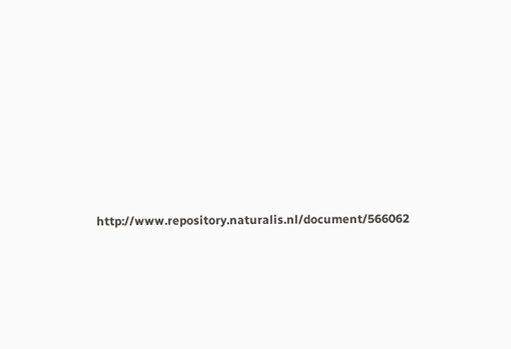http://www.repository.naturalis.nl/document/566062